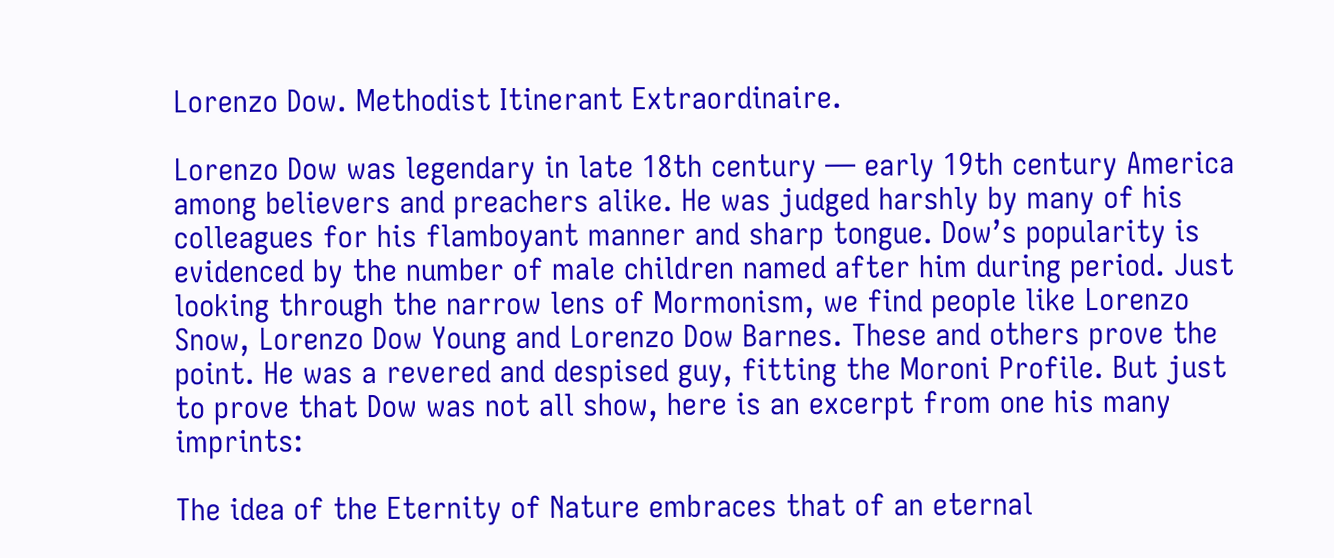Lorenzo Dow. Methodist Itinerant Extraordinaire.

Lorenzo Dow was legendary in late 18th century — early 19th century America among believers and preachers alike. He was judged harshly by many of his colleagues for his flamboyant manner and sharp tongue. Dow’s popularity is evidenced by the number of male children named after him during period. Just looking through the narrow lens of Mormonism, we find people like Lorenzo Snow, Lorenzo Dow Young and Lorenzo Dow Barnes. These and others prove the point. He was a revered and despised guy, fitting the Moroni Profile. But just to prove that Dow was not all show, here is an excerpt from one his many imprints:

The idea of the Eternity of Nature embraces that of an eternal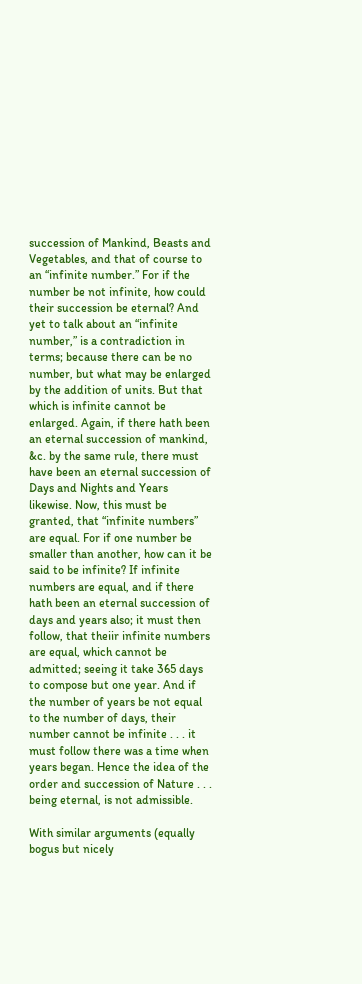succession of Mankind, Beasts and Vegetables, and that of course to an “infinite number.” For if the number be not infinite, how could their succession be eternal? And yet to talk about an “infinite number,” is a contradiction in terms; because there can be no number, but what may be enlarged by the addition of units. But that which is infinite cannot be enlarged. Again, if there hath been an eternal succession of mankind, &c. by the same rule, there must have been an eternal succession of Days and Nights and Years likewise. Now, this must be granted, that “infinite numbers” are equal. For if one number be smaller than another, how can it be said to be infinite? If infinite numbers are equal, and if there hath been an eternal succession of days and years also; it must then follow, that theiir infinite numbers are equal, which cannot be admitted; seeing it take 365 days to compose but one year. And if the number of years be not equal to the number of days, their number cannot be infinite . . . it must follow there was a time when years began. Hence the idea of the order and succession of Nature . . . being eternal, is not admissible.

With similar arguments (equally bogus but nicely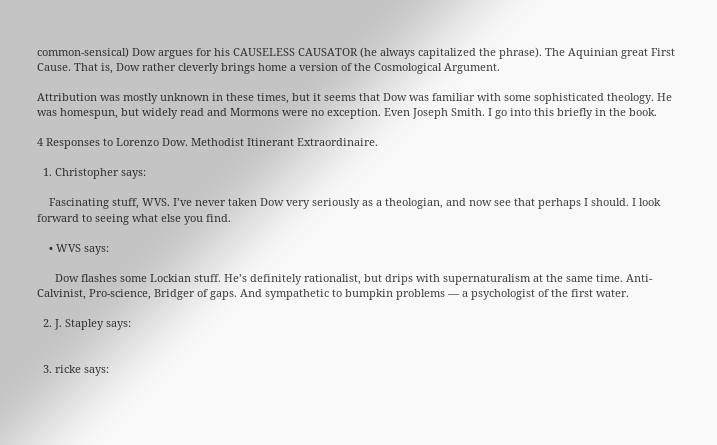common-sensical) Dow argues for his CAUSELESS CAUSATOR (he always capitalized the phrase). The Aquinian great First Cause. That is, Dow rather cleverly brings home a version of the Cosmological Argument.

Attribution was mostly unknown in these times, but it seems that Dow was familiar with some sophisticated theology. He was homespun, but widely read and Mormons were no exception. Even Joseph Smith. I go into this briefly in the book.

4 Responses to Lorenzo Dow. Methodist Itinerant Extraordinaire.

  1. Christopher says:

    Fascinating stuff, WVS. I’ve never taken Dow very seriously as a theologian, and now see that perhaps I should. I look forward to seeing what else you find.

    • WVS says:

      Dow flashes some Lockian stuff. He’s definitely rationalist, but drips with supernaturalism at the same time. Anti-Calvinist, Pro-science, Bridger of gaps. And sympathetic to bumpkin problems — a psychologist of the first water.

  2. J. Stapley says:


  3. ricke says: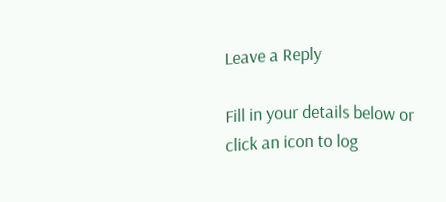Leave a Reply

Fill in your details below or click an icon to log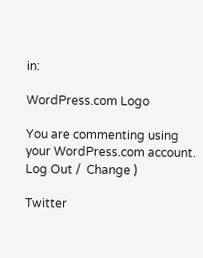in:

WordPress.com Logo

You are commenting using your WordPress.com account. Log Out /  Change )

Twitter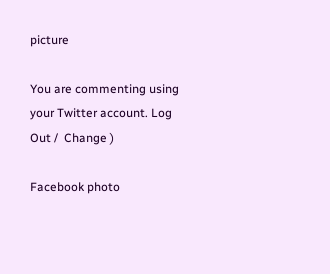picture

You are commenting using your Twitter account. Log Out /  Change )

Facebook photo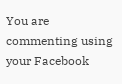You are commenting using your Facebook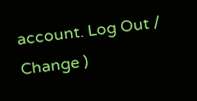account. Log Out /  Change )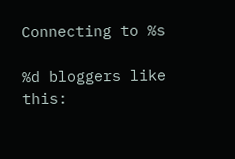Connecting to %s

%d bloggers like this: